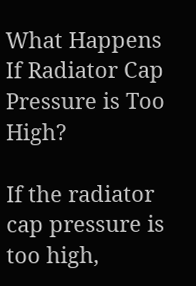What Happens If Radiator Cap Pressure is Too High?

If the radiator cap pressure is too high,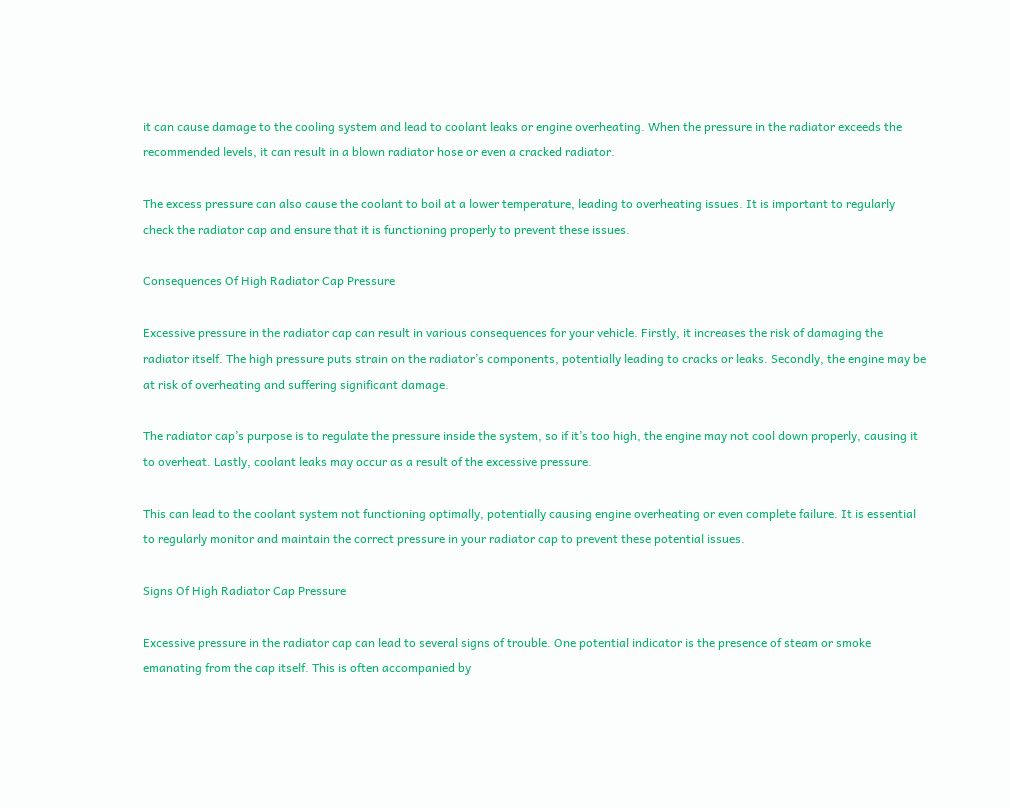it can cause damage to the cooling system and lead to coolant leaks or engine overheating. When the pressure in the radiator exceeds the recommended levels, it can result in a blown radiator hose or even a cracked radiator.

The excess pressure can also cause the coolant to boil at a lower temperature, leading to overheating issues. It is important to regularly check the radiator cap and ensure that it is functioning properly to prevent these issues.

Consequences Of High Radiator Cap Pressure

Excessive pressure in the radiator cap can result in various consequences for your vehicle. Firstly, it increases the risk of damaging the radiator itself. The high pressure puts strain on the radiator’s components, potentially leading to cracks or leaks. Secondly, the engine may be at risk of overheating and suffering significant damage.

The radiator cap’s purpose is to regulate the pressure inside the system, so if it’s too high, the engine may not cool down properly, causing it to overheat. Lastly, coolant leaks may occur as a result of the excessive pressure.

This can lead to the coolant system not functioning optimally, potentially causing engine overheating or even complete failure. It is essential to regularly monitor and maintain the correct pressure in your radiator cap to prevent these potential issues.

Signs Of High Radiator Cap Pressure

Excessive pressure in the radiator cap can lead to several signs of trouble. One potential indicator is the presence of steam or smoke emanating from the cap itself. This is often accompanied by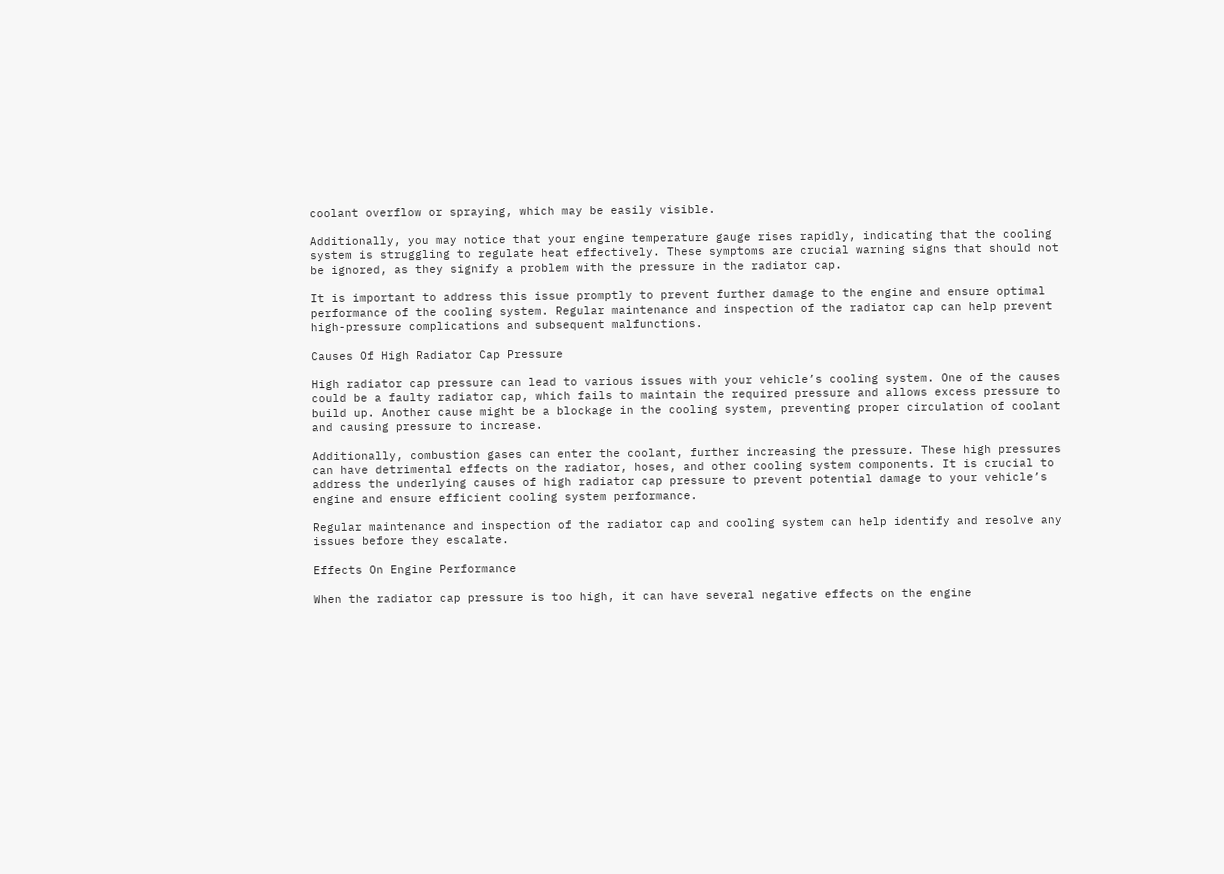coolant overflow or spraying, which may be easily visible.

Additionally, you may notice that your engine temperature gauge rises rapidly, indicating that the cooling system is struggling to regulate heat effectively. These symptoms are crucial warning signs that should not be ignored, as they signify a problem with the pressure in the radiator cap.

It is important to address this issue promptly to prevent further damage to the engine and ensure optimal performance of the cooling system. Regular maintenance and inspection of the radiator cap can help prevent high-pressure complications and subsequent malfunctions.

Causes Of High Radiator Cap Pressure

High radiator cap pressure can lead to various issues with your vehicle’s cooling system. One of the causes could be a faulty radiator cap, which fails to maintain the required pressure and allows excess pressure to build up. Another cause might be a blockage in the cooling system, preventing proper circulation of coolant and causing pressure to increase.

Additionally, combustion gases can enter the coolant, further increasing the pressure. These high pressures can have detrimental effects on the radiator, hoses, and other cooling system components. It is crucial to address the underlying causes of high radiator cap pressure to prevent potential damage to your vehicle’s engine and ensure efficient cooling system performance.

Regular maintenance and inspection of the radiator cap and cooling system can help identify and resolve any issues before they escalate.

Effects On Engine Performance

When the radiator cap pressure is too high, it can have several negative effects on the engine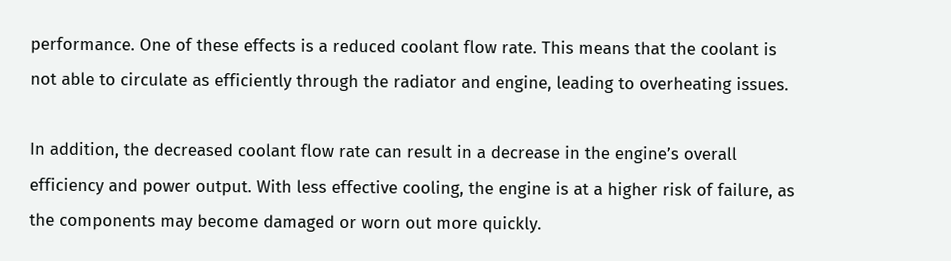performance. One of these effects is a reduced coolant flow rate. This means that the coolant is not able to circulate as efficiently through the radiator and engine, leading to overheating issues.

In addition, the decreased coolant flow rate can result in a decrease in the engine’s overall efficiency and power output. With less effective cooling, the engine is at a higher risk of failure, as the components may become damaged or worn out more quickly.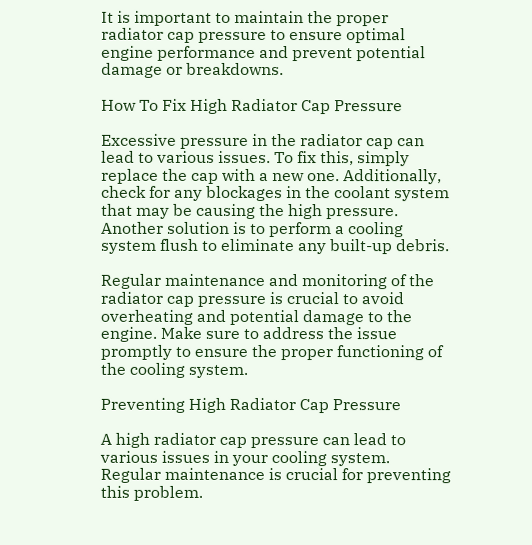It is important to maintain the proper radiator cap pressure to ensure optimal engine performance and prevent potential damage or breakdowns.

How To Fix High Radiator Cap Pressure

Excessive pressure in the radiator cap can lead to various issues. To fix this, simply replace the cap with a new one. Additionally, check for any blockages in the coolant system that may be causing the high pressure. Another solution is to perform a cooling system flush to eliminate any built-up debris.

Regular maintenance and monitoring of the radiator cap pressure is crucial to avoid overheating and potential damage to the engine. Make sure to address the issue promptly to ensure the proper functioning of the cooling system.

Preventing High Radiator Cap Pressure

A high radiator cap pressure can lead to various issues in your cooling system. Regular maintenance is crucial for preventing this problem.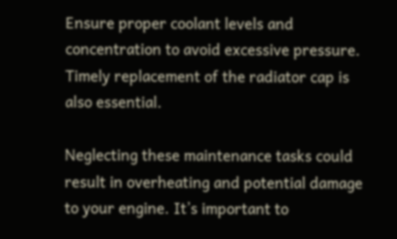Ensure proper coolant levels and concentration to avoid excessive pressure. Timely replacement of the radiator cap is also essential.

Neglecting these maintenance tasks could result in overheating and potential damage to your engine. It’s important to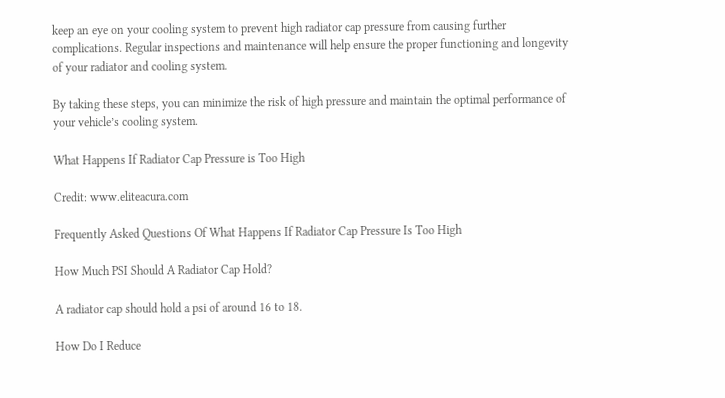keep an eye on your cooling system to prevent high radiator cap pressure from causing further complications. Regular inspections and maintenance will help ensure the proper functioning and longevity of your radiator and cooling system.

By taking these steps, you can minimize the risk of high pressure and maintain the optimal performance of your vehicle’s cooling system.

What Happens If Radiator Cap Pressure is Too High

Credit: www.eliteacura.com

Frequently Asked Questions Of What Happens If Radiator Cap Pressure Is Too High

How Much PSI Should A Radiator Cap Hold?

A radiator cap should hold a psi of around 16 to 18.

How Do I Reduce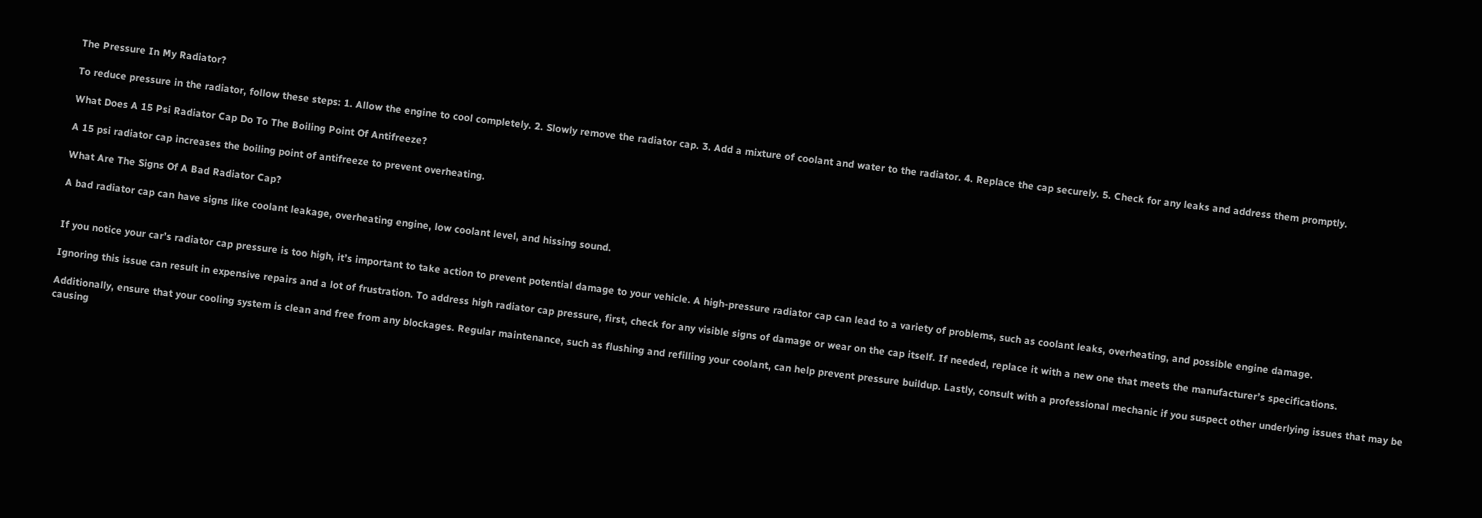The Pressure In My Radiator?

To reduce pressure in the radiator, follow these steps: 1. Allow the engine to cool completely. 2. Slowly remove the radiator cap. 3. Add a mixture of coolant and water to the radiator. 4. Replace the cap securely. 5. Check for any leaks and address them promptly.

What Does A 15 Psi Radiator Cap Do To The Boiling Point Of Antifreeze?

A 15 psi radiator cap increases the boiling point of antifreeze to prevent overheating.

What Are The Signs Of A Bad Radiator Cap?

A bad radiator cap can have signs like coolant leakage, overheating engine, low coolant level, and hissing sound.


If you notice your car’s radiator cap pressure is too high, it’s important to take action to prevent potential damage to your vehicle. A high-pressure radiator cap can lead to a variety of problems, such as coolant leaks, overheating, and possible engine damage.

Ignoring this issue can result in expensive repairs and a lot of frustration. To address high radiator cap pressure, first, check for any visible signs of damage or wear on the cap itself. If needed, replace it with a new one that meets the manufacturer’s specifications.

Additionally, ensure that your cooling system is clean and free from any blockages. Regular maintenance, such as flushing and refilling your coolant, can help prevent pressure buildup. Lastly, consult with a professional mechanic if you suspect other underlying issues that may be causing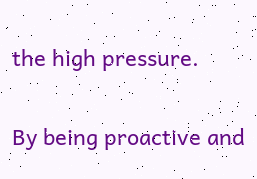the high pressure.

By being proactive and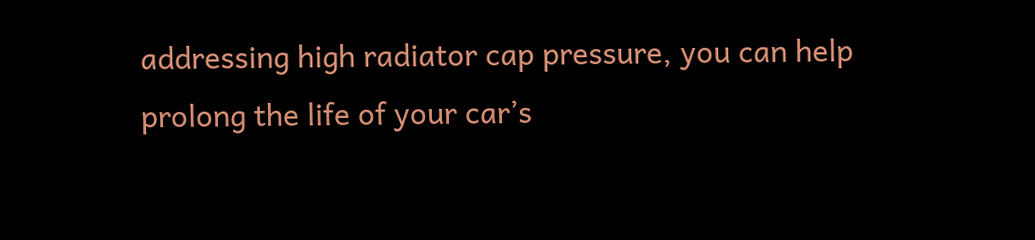addressing high radiator cap pressure, you can help prolong the life of your car’s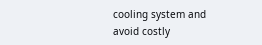cooling system and avoid costly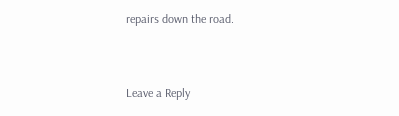repairs down the road.


Leave a Reply